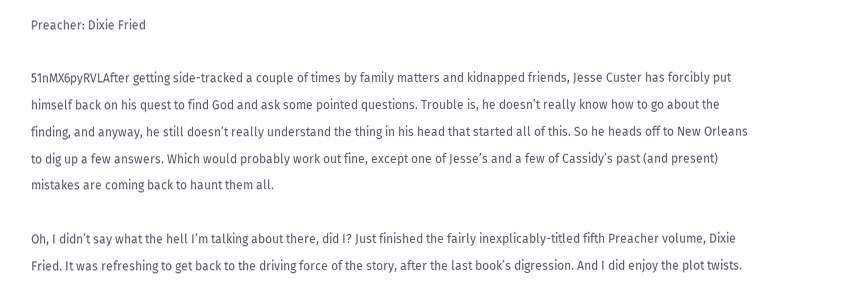Preacher: Dixie Fried

51nMX6pyRVLAfter getting side-tracked a couple of times by family matters and kidnapped friends, Jesse Custer has forcibly put himself back on his quest to find God and ask some pointed questions. Trouble is, he doesn’t really know how to go about the finding, and anyway, he still doesn’t really understand the thing in his head that started all of this. So he heads off to New Orleans to dig up a few answers. Which would probably work out fine, except one of Jesse’s and a few of Cassidy’s past (and present) mistakes are coming back to haunt them all.

Oh, I didn’t say what the hell I’m talking about there, did I? Just finished the fairly inexplicably-titled fifth Preacher volume, Dixie Fried. It was refreshing to get back to the driving force of the story, after the last book’s digression. And I did enjoy the plot twists.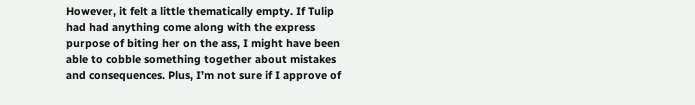However, it felt a little thematically empty. If Tulip had had anything come along with the express purpose of biting her on the ass, I might have been able to cobble something together about mistakes and consequences. Plus, I’m not sure if I approve of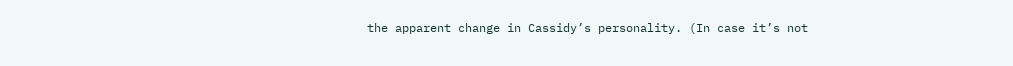the apparent change in Cassidy’s personality. (In case it’s not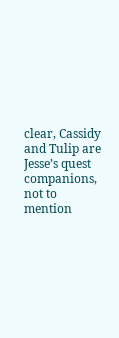clear, Cassidy and Tulip are Jesse’s quest companions, not to mention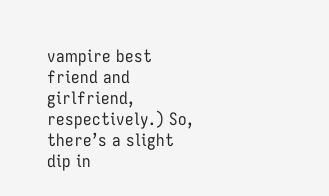vampire best friend and girlfriend, respectively.) So, there’s a slight dip in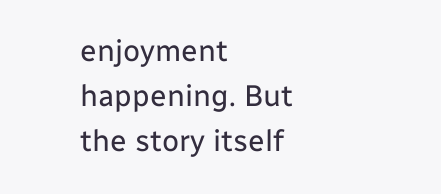enjoyment happening. But the story itself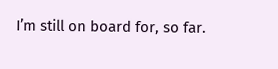I’m still on board for, so far.